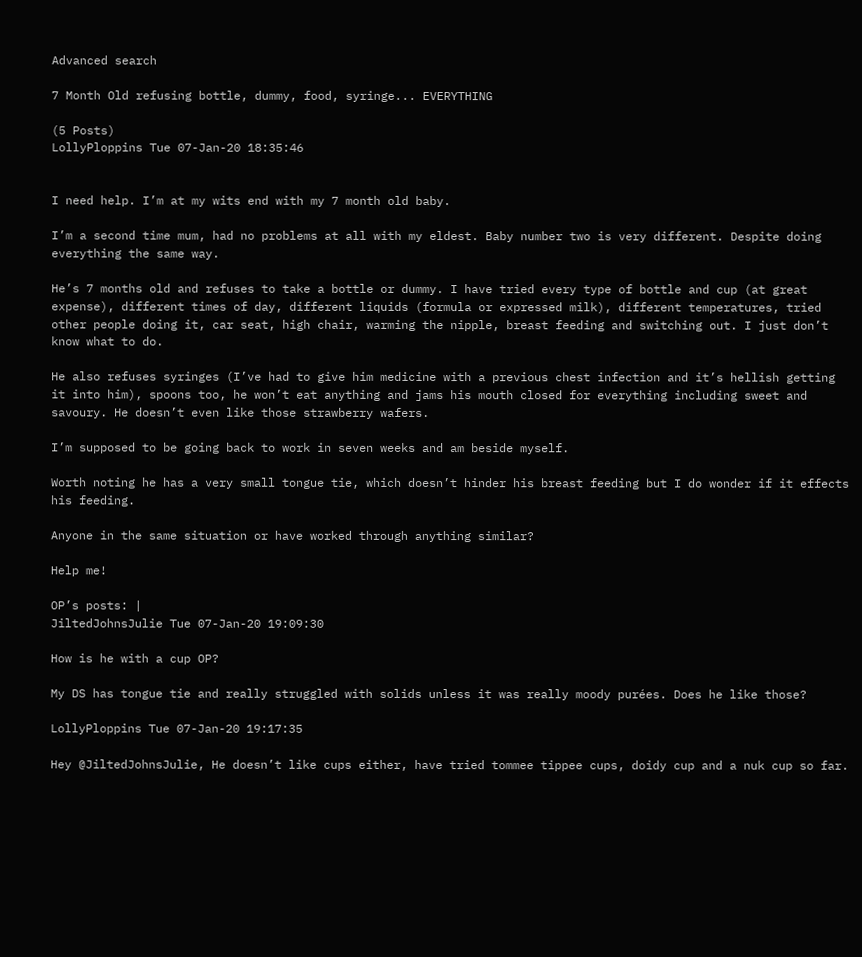Advanced search

7 Month Old refusing bottle, dummy, food, syringe... EVERYTHING

(5 Posts)
LollyPloppins Tue 07-Jan-20 18:35:46


I need help. I’m at my wits end with my 7 month old baby.

I’m a second time mum, had no problems at all with my eldest. Baby number two is very different. Despite doing everything the same way.

He’s 7 months old and refuses to take a bottle or dummy. I have tried every type of bottle and cup (at great expense), different times of day, different liquids (formula or expressed milk), different temperatures, tried other people doing it, car seat, high chair, warming the nipple, breast feeding and switching out. I just don’t know what to do.

He also refuses syringes (I’ve had to give him medicine with a previous chest infection and it’s hellish getting it into him), spoons too, he won’t eat anything and jams his mouth closed for everything including sweet and savoury. He doesn’t even like those strawberry wafers.

I’m supposed to be going back to work in seven weeks and am beside myself.

Worth noting he has a very small tongue tie, which doesn’t hinder his breast feeding but I do wonder if it effects his feeding.

Anyone in the same situation or have worked through anything similar?

Help me!

OP’s posts: |
JiltedJohnsJulie Tue 07-Jan-20 19:09:30

How is he with a cup OP?

My DS has tongue tie and really struggled with solids unless it was really moody purées. Does he like those?

LollyPloppins Tue 07-Jan-20 19:17:35

Hey @JiltedJohnsJulie, He doesn’t like cups either, have tried tommee tippee cups, doidy cup and a nuk cup so far.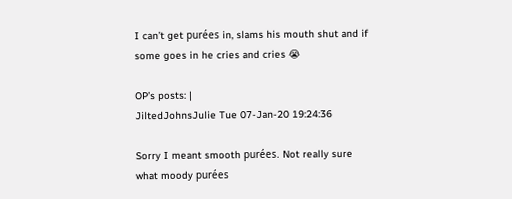I can’t get purées in, slams his mouth shut and if some goes in he cries and cries 😭

OP’s posts: |
JiltedJohnsJulie Tue 07-Jan-20 19:24:36

Sorry I meant smooth purées. Not really sure what moody purées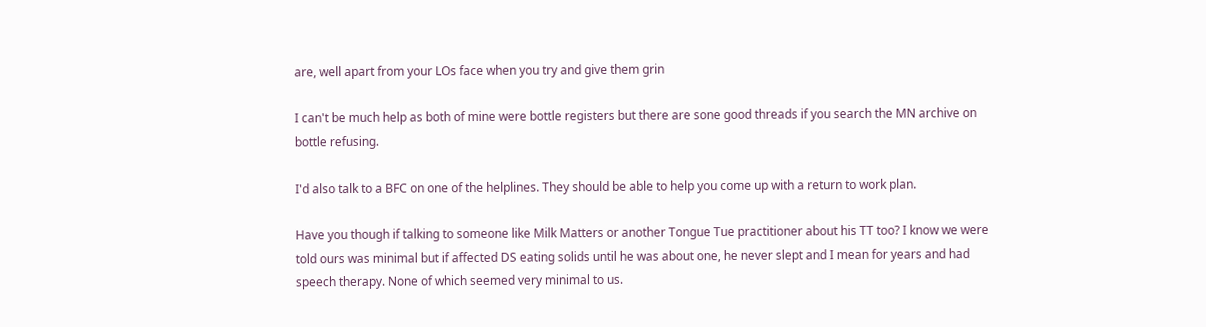are, well apart from your LOs face when you try and give them grin

I can't be much help as both of mine were bottle registers but there are sone good threads if you search the MN archive on bottle refusing.

I'd also talk to a BFC on one of the helplines. They should be able to help you come up with a return to work plan.

Have you though if talking to someone like Milk Matters or another Tongue Tue practitioner about his TT too? I know we were told ours was minimal but if affected DS eating solids until he was about one, he never slept and I mean for years and had speech therapy. None of which seemed very minimal to us.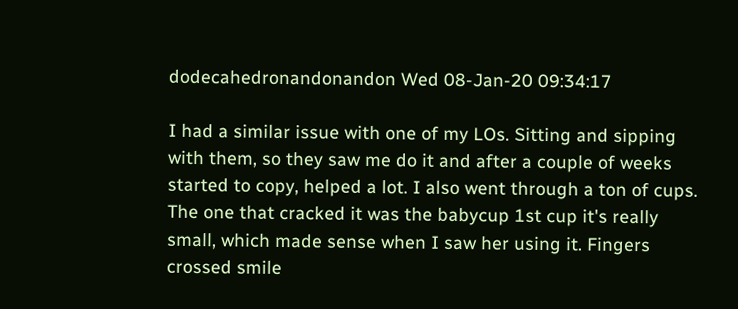dodecahedronandonandon Wed 08-Jan-20 09:34:17

I had a similar issue with one of my LOs. Sitting and sipping with them, so they saw me do it and after a couple of weeks started to copy, helped a lot. I also went through a ton of cups. The one that cracked it was the babycup 1st cup it's really small, which made sense when I saw her using it. Fingers crossed smile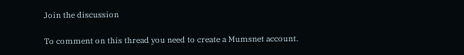Join the discussion

To comment on this thread you need to create a Mumsnet account.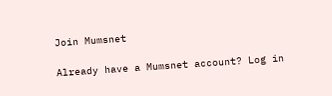Join Mumsnet

Already have a Mumsnet account? Log in